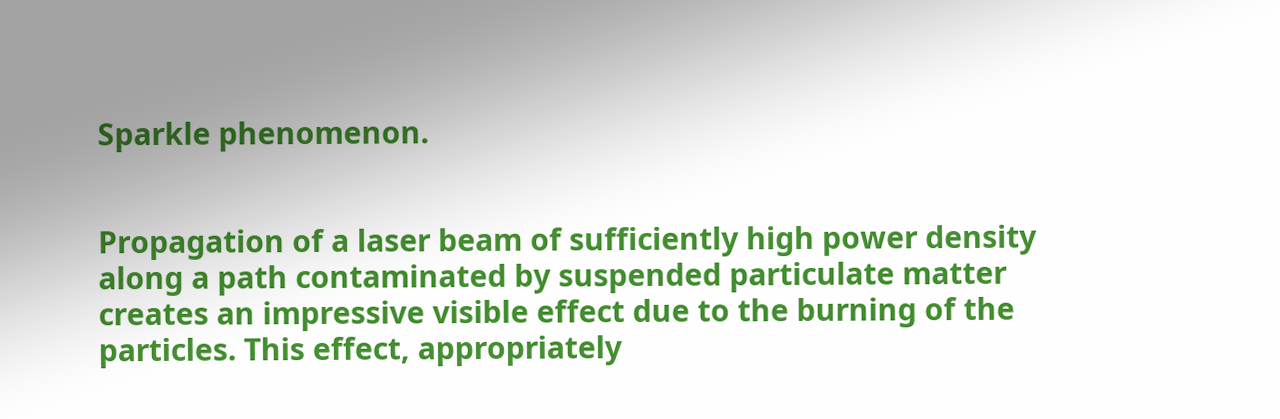Sparkle phenomenon.


Propagation of a laser beam of sufficiently high power density along a path contaminated by suspended particulate matter creates an impressive visible effect due to the burning of the particles. This effect, appropriately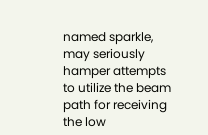named sparkle, may seriously hamper attempts to utilize the beam path for receiving the low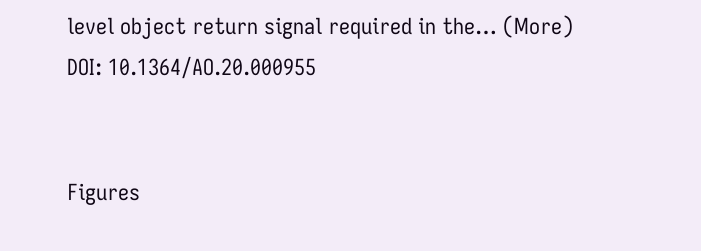level object return signal required in the… (More)
DOI: 10.1364/AO.20.000955


Figures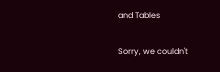and Tables

Sorry, we couldn't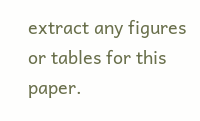extract any figures or tables for this paper.